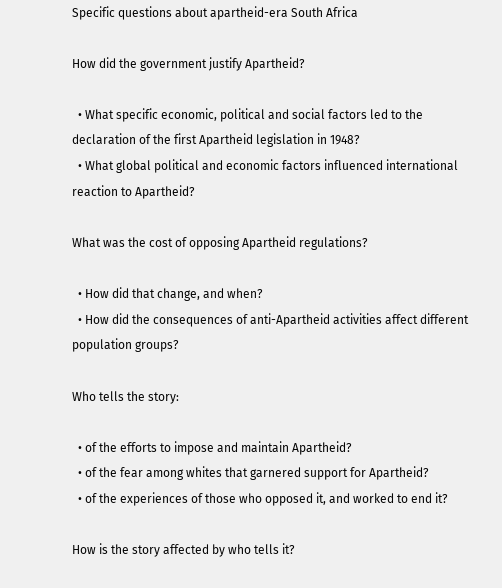Specific questions about apartheid-era South Africa

How did the government justify Apartheid?

  • What specific economic, political and social factors led to the declaration of the first Apartheid legislation in 1948?
  • What global political and economic factors influenced international reaction to Apartheid?

What was the cost of opposing Apartheid regulations?

  • How did that change, and when?
  • How did the consequences of anti-Apartheid activities affect different population groups?

Who tells the story:

  • of the efforts to impose and maintain Apartheid?
  • of the fear among whites that garnered support for Apartheid?
  • of the experiences of those who opposed it, and worked to end it?

How is the story affected by who tells it?